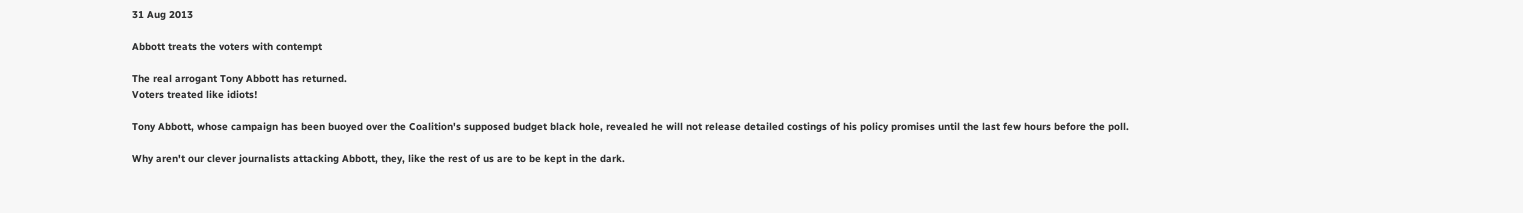31 Aug 2013

Abbott treats the voters with contempt

The real arrogant Tony Abbott has returned.
Voters treated like idiots!

Tony Abbott, whose campaign has been buoyed over the Coalition's supposed budget black hole, revealed he will not release detailed costings of his policy promises until the last few hours before the poll.

Why aren't our clever journalists attacking Abbott, they, like the rest of us are to be kept in the dark.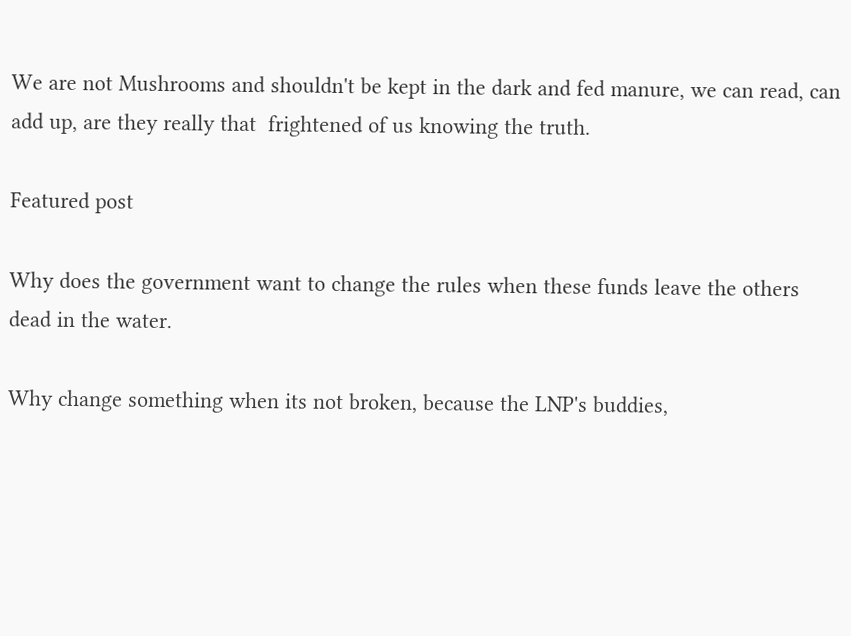We are not Mushrooms and shouldn't be kept in the dark and fed manure, we can read, can add up, are they really that  frightened of us knowing the truth.

Featured post

Why does the government want to change the rules when these funds leave the others dead in the water.

Why change something when its not broken, because the LNP's buddies,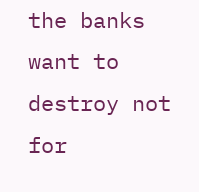the banks want to destroy not for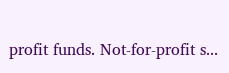profit funds. Not-for-profit s...